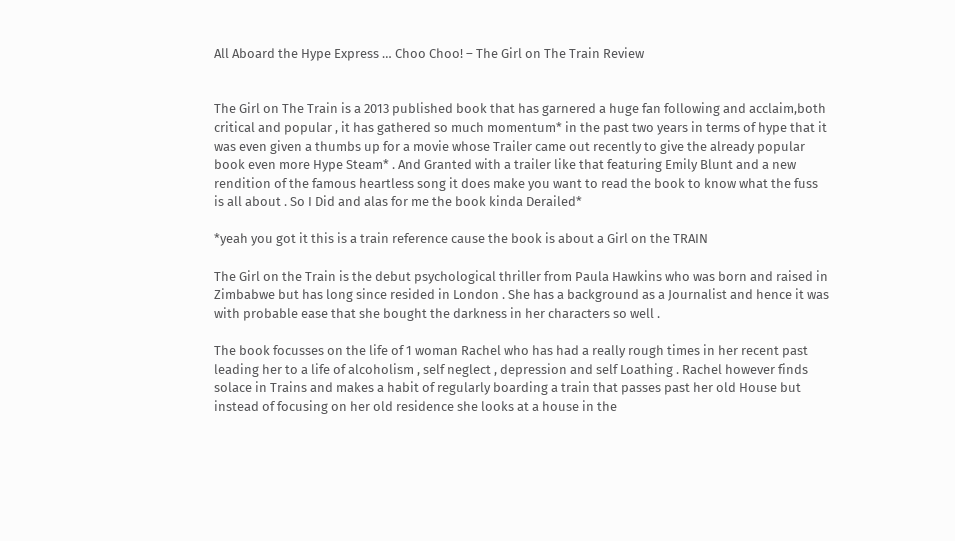All Aboard the Hype Express … Choo Choo! – The Girl on The Train Review


The Girl on The Train is a 2013 published book that has garnered a huge fan following and acclaim,both critical and popular , it has gathered so much momentum* in the past two years in terms of hype that it was even given a thumbs up for a movie whose Trailer came out recently to give the already popular book even more Hype Steam* . And Granted with a trailer like that featuring Emily Blunt and a new rendition of the famous heartless song it does make you want to read the book to know what the fuss is all about . So I Did and alas for me the book kinda Derailed*

*yeah you got it this is a train reference cause the book is about a Girl on the TRAIN

The Girl on the Train is the debut psychological thriller from Paula Hawkins who was born and raised in Zimbabwe but has long since resided in London . She has a background as a Journalist and hence it was with probable ease that she bought the darkness in her characters so well .

The book focusses on the life of 1 woman Rachel who has had a really rough times in her recent past leading her to a life of alcoholism , self neglect , depression and self Loathing . Rachel however finds solace in Trains and makes a habit of regularly boarding a train that passes past her old House but instead of focusing on her old residence she looks at a house in the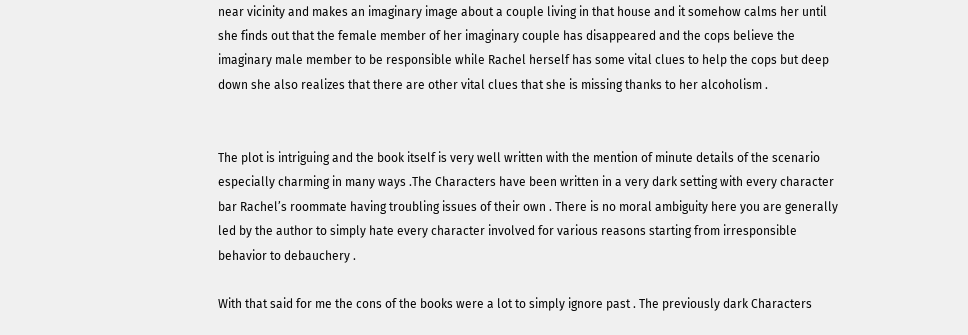near vicinity and makes an imaginary image about a couple living in that house and it somehow calms her until she finds out that the female member of her imaginary couple has disappeared and the cops believe the imaginary male member to be responsible while Rachel herself has some vital clues to help the cops but deep down she also realizes that there are other vital clues that she is missing thanks to her alcoholism .


The plot is intriguing and the book itself is very well written with the mention of minute details of the scenario especially charming in many ways .The Characters have been written in a very dark setting with every character bar Rachel’s roommate having troubling issues of their own . There is no moral ambiguity here you are generally led by the author to simply hate every character involved for various reasons starting from irresponsible behavior to debauchery .

With that said for me the cons of the books were a lot to simply ignore past . The previously dark Characters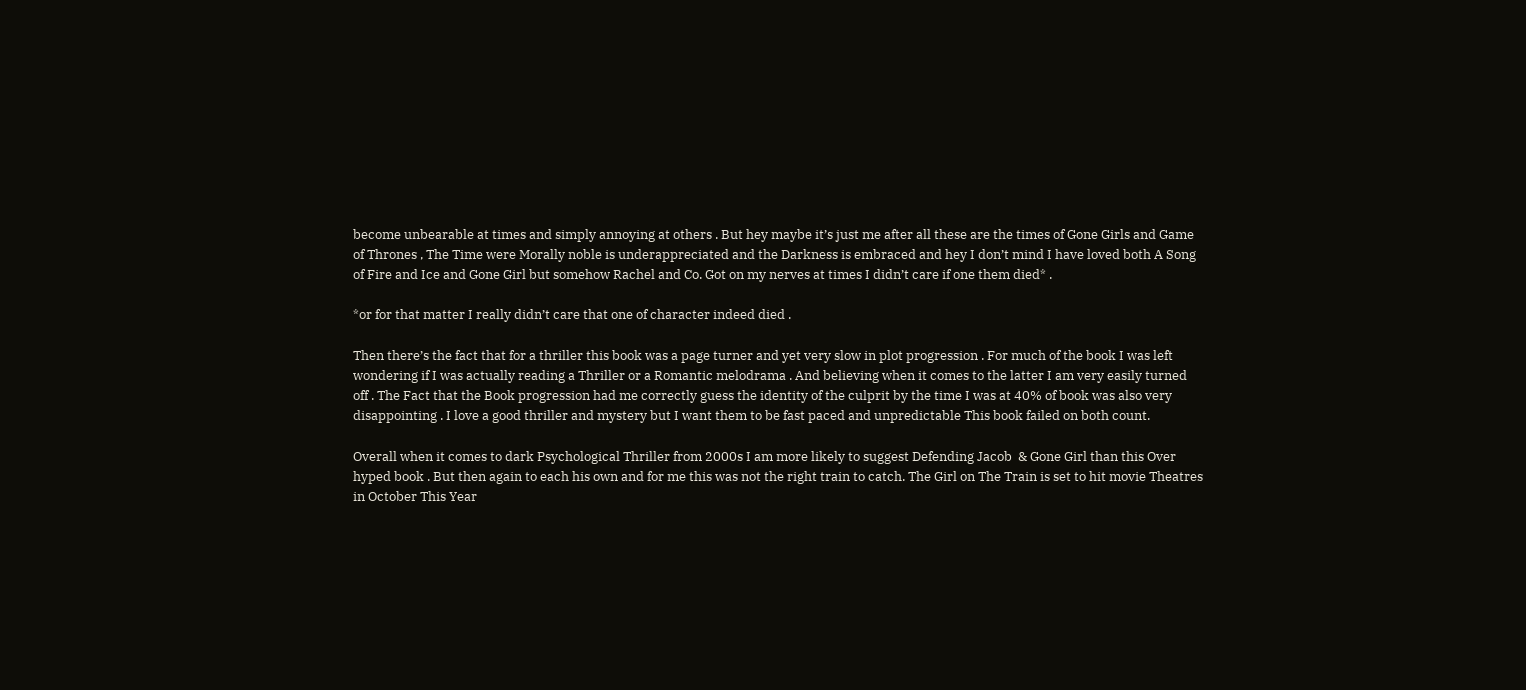become unbearable at times and simply annoying at others . But hey maybe it’s just me after all these are the times of Gone Girls and Game of Thrones , The Time were Morally noble is underappreciated and the Darkness is embraced and hey I don’t mind I have loved both A Song of Fire and Ice and Gone Girl but somehow Rachel and Co. Got on my nerves at times I didn’t care if one them died* .

*or for that matter I really didn’t care that one of character indeed died .

Then there’s the fact that for a thriller this book was a page turner and yet very slow in plot progression . For much of the book I was left wondering if I was actually reading a Thriller or a Romantic melodrama . And believing when it comes to the latter I am very easily turned off . The Fact that the Book progression had me correctly guess the identity of the culprit by the time I was at 40% of book was also very disappointing . I love a good thriller and mystery but I want them to be fast paced and unpredictable This book failed on both count.

Overall when it comes to dark Psychological Thriller from 2000s I am more likely to suggest Defending Jacob  & Gone Girl than this Over hyped book . But then again to each his own and for me this was not the right train to catch. The Girl on The Train is set to hit movie Theatres in October This Year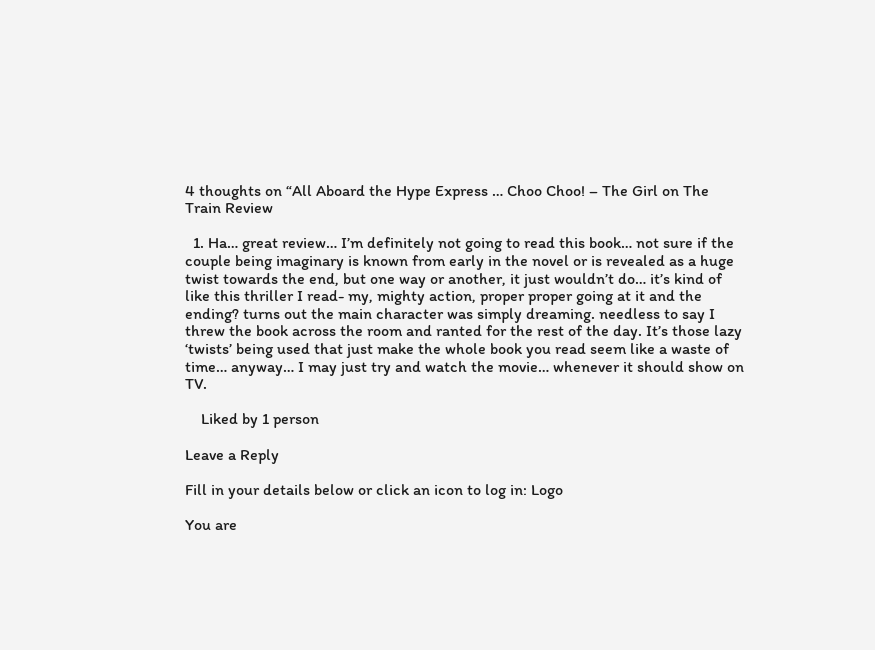4 thoughts on “All Aboard the Hype Express … Choo Choo! – The Girl on The Train Review

  1. Ha… great review… I’m definitely not going to read this book… not sure if the couple being imaginary is known from early in the novel or is revealed as a huge twist towards the end, but one way or another, it just wouldn’t do… it’s kind of like this thriller I read- my, mighty action, proper proper going at it and the ending? turns out the main character was simply dreaming. needless to say I threw the book across the room and ranted for the rest of the day. It’s those lazy ‘twists’ being used that just make the whole book you read seem like a waste of time… anyway… I may just try and watch the movie… whenever it should show on TV.

    Liked by 1 person

Leave a Reply

Fill in your details below or click an icon to log in: Logo

You are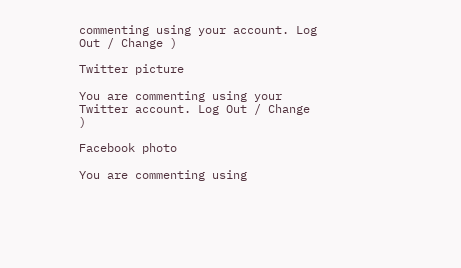commenting using your account. Log Out / Change )

Twitter picture

You are commenting using your Twitter account. Log Out / Change )

Facebook photo

You are commenting using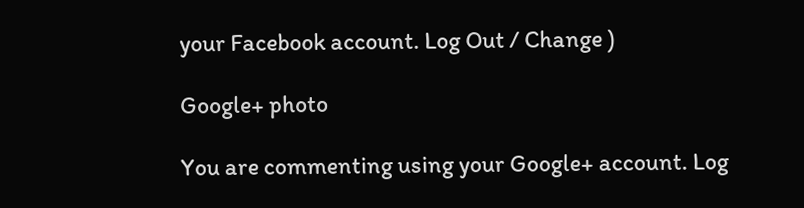your Facebook account. Log Out / Change )

Google+ photo

You are commenting using your Google+ account. Log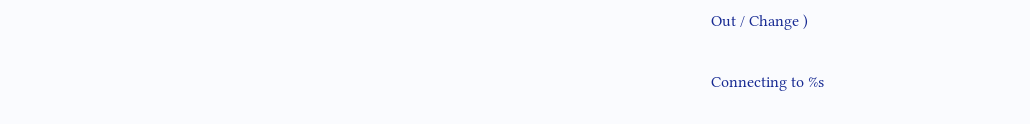Out / Change )

Connecting to %s